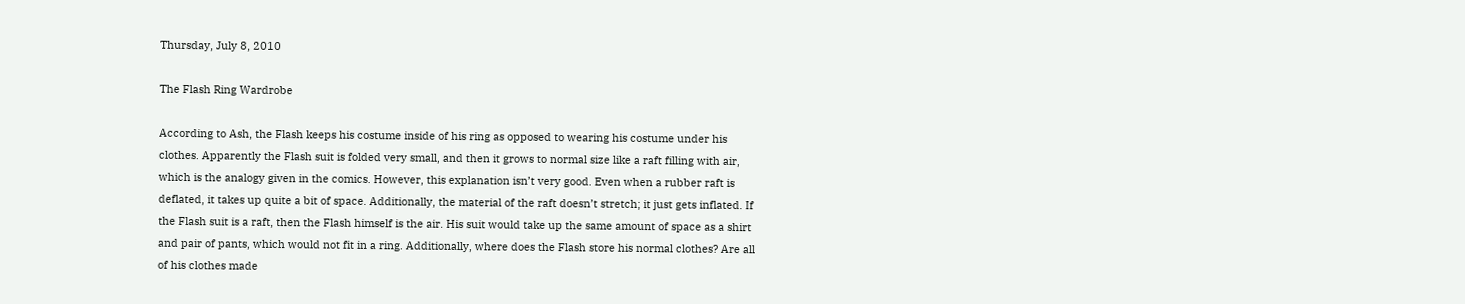Thursday, July 8, 2010

The Flash Ring Wardrobe

According to Ash, the Flash keeps his costume inside of his ring as opposed to wearing his costume under his clothes. Apparently the Flash suit is folded very small, and then it grows to normal size like a raft filling with air, which is the analogy given in the comics. However, this explanation isn’t very good. Even when a rubber raft is deflated, it takes up quite a bit of space. Additionally, the material of the raft doesn’t stretch; it just gets inflated. If the Flash suit is a raft, then the Flash himself is the air. His suit would take up the same amount of space as a shirt and pair of pants, which would not fit in a ring. Additionally, where does the Flash store his normal clothes? Are all of his clothes made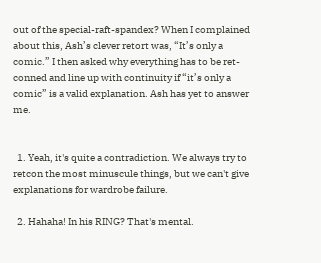out of the special-raft-spandex? When I complained about this, Ash’s clever retort was, “It’s only a comic.” I then asked why everything has to be ret-conned and line up with continuity if “it’s only a comic” is a valid explanation. Ash has yet to answer me.


  1. Yeah, it's quite a contradiction. We always try to retcon the most minuscule things, but we can't give explanations for wardrobe failure.

  2. Hahaha! In his RING? That's mental.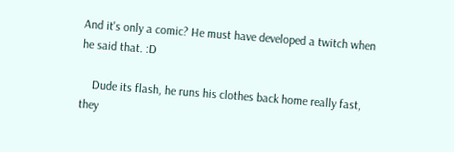And it's only a comic? He must have developed a twitch when he said that. :D

    Dude its flash, he runs his clothes back home really fast, they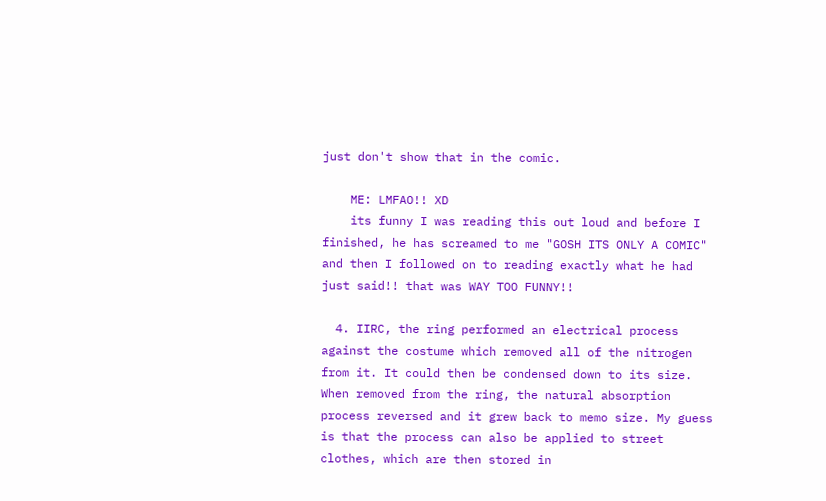just don't show that in the comic.

    ME: LMFAO!! XD
    its funny I was reading this out loud and before I finished, he has screamed to me "GOSH ITS ONLY A COMIC" and then I followed on to reading exactly what he had just said!! that was WAY TOO FUNNY!!

  4. IIRC, the ring performed an electrical process against the costume which removed all of the nitrogen from it. It could then be condensed down to its size. When removed from the ring, the natural absorption process reversed and it grew back to memo size. My guess is that the process can also be applied to street clothes, which are then stored in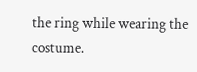the ring while wearing the costume.